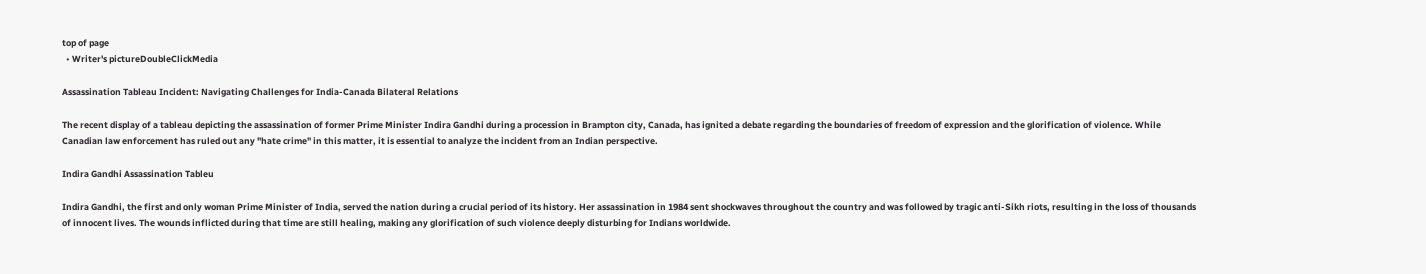top of page
  • Writer's pictureDoubleClickMedia

Assassination Tableau Incident: Navigating Challenges for India-Canada Bilateral Relations

The recent display of a tableau depicting the assassination of former Prime Minister Indira Gandhi during a procession in Brampton city, Canada, has ignited a debate regarding the boundaries of freedom of expression and the glorification of violence. While Canadian law enforcement has ruled out any "hate crime" in this matter, it is essential to analyze the incident from an Indian perspective.

Indira Gandhi Assassination Tableu

Indira Gandhi, the first and only woman Prime Minister of India, served the nation during a crucial period of its history. Her assassination in 1984 sent shockwaves throughout the country and was followed by tragic anti-Sikh riots, resulting in the loss of thousands of innocent lives. The wounds inflicted during that time are still healing, making any glorification of such violence deeply disturbing for Indians worldwide.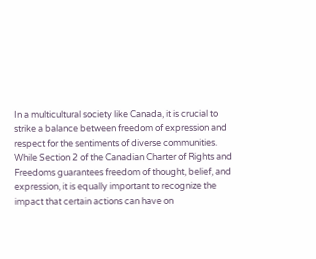In a multicultural society like Canada, it is crucial to strike a balance between freedom of expression and respect for the sentiments of diverse communities. While Section 2 of the Canadian Charter of Rights and Freedoms guarantees freedom of thought, belief, and expression, it is equally important to recognize the impact that certain actions can have on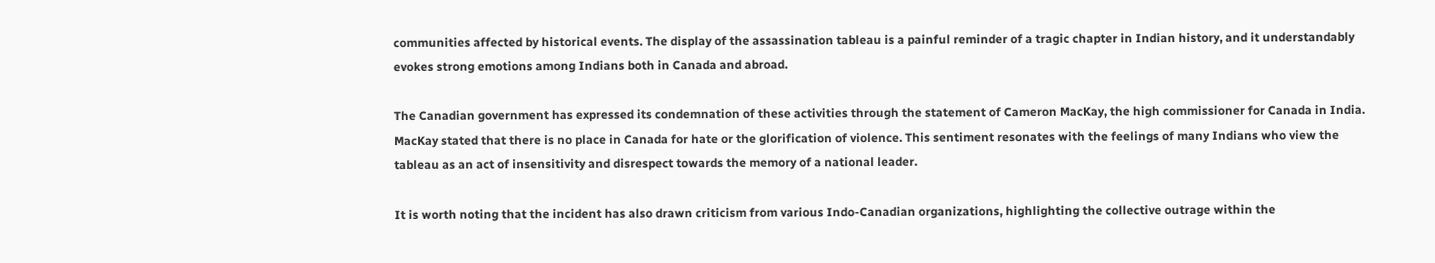communities affected by historical events. The display of the assassination tableau is a painful reminder of a tragic chapter in Indian history, and it understandably evokes strong emotions among Indians both in Canada and abroad.

The Canadian government has expressed its condemnation of these activities through the statement of Cameron MacKay, the high commissioner for Canada in India. MacKay stated that there is no place in Canada for hate or the glorification of violence. This sentiment resonates with the feelings of many Indians who view the tableau as an act of insensitivity and disrespect towards the memory of a national leader.

It is worth noting that the incident has also drawn criticism from various Indo-Canadian organizations, highlighting the collective outrage within the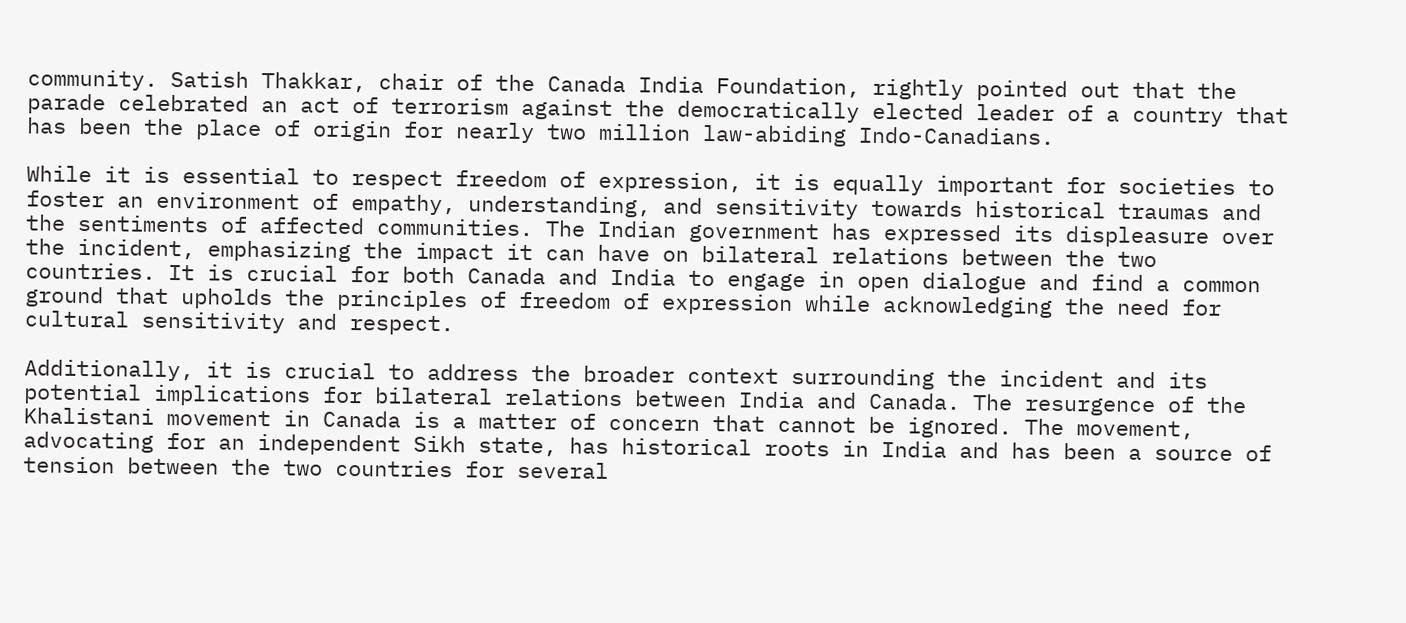community. Satish Thakkar, chair of the Canada India Foundation, rightly pointed out that the parade celebrated an act of terrorism against the democratically elected leader of a country that has been the place of origin for nearly two million law-abiding Indo-Canadians.

While it is essential to respect freedom of expression, it is equally important for societies to foster an environment of empathy, understanding, and sensitivity towards historical traumas and the sentiments of affected communities. The Indian government has expressed its displeasure over the incident, emphasizing the impact it can have on bilateral relations between the two countries. It is crucial for both Canada and India to engage in open dialogue and find a common ground that upholds the principles of freedom of expression while acknowledging the need for cultural sensitivity and respect.

Additionally, it is crucial to address the broader context surrounding the incident and its potential implications for bilateral relations between India and Canada. The resurgence of the Khalistani movement in Canada is a matter of concern that cannot be ignored. The movement, advocating for an independent Sikh state, has historical roots in India and has been a source of tension between the two countries for several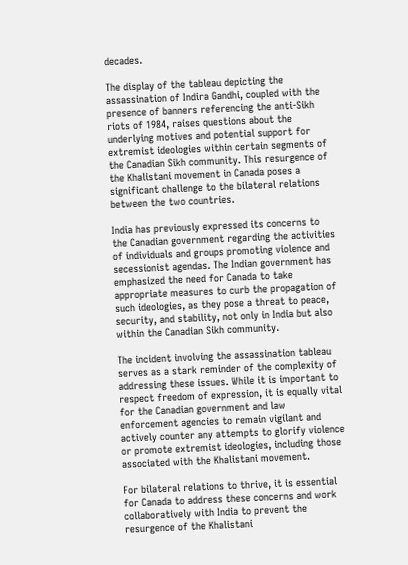decades.

The display of the tableau depicting the assassination of Indira Gandhi, coupled with the presence of banners referencing the anti-Sikh riots of 1984, raises questions about the underlying motives and potential support for extremist ideologies within certain segments of the Canadian Sikh community. This resurgence of the Khalistani movement in Canada poses a significant challenge to the bilateral relations between the two countries.

India has previously expressed its concerns to the Canadian government regarding the activities of individuals and groups promoting violence and secessionist agendas. The Indian government has emphasized the need for Canada to take appropriate measures to curb the propagation of such ideologies, as they pose a threat to peace, security, and stability, not only in India but also within the Canadian Sikh community.

The incident involving the assassination tableau serves as a stark reminder of the complexity of addressing these issues. While it is important to respect freedom of expression, it is equally vital for the Canadian government and law enforcement agencies to remain vigilant and actively counter any attempts to glorify violence or promote extremist ideologies, including those associated with the Khalistani movement.

For bilateral relations to thrive, it is essential for Canada to address these concerns and work collaboratively with India to prevent the resurgence of the Khalistani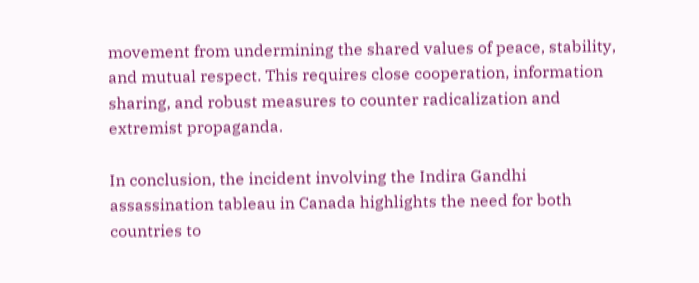movement from undermining the shared values of peace, stability, and mutual respect. This requires close cooperation, information sharing, and robust measures to counter radicalization and extremist propaganda.

In conclusion, the incident involving the Indira Gandhi assassination tableau in Canada highlights the need for both countries to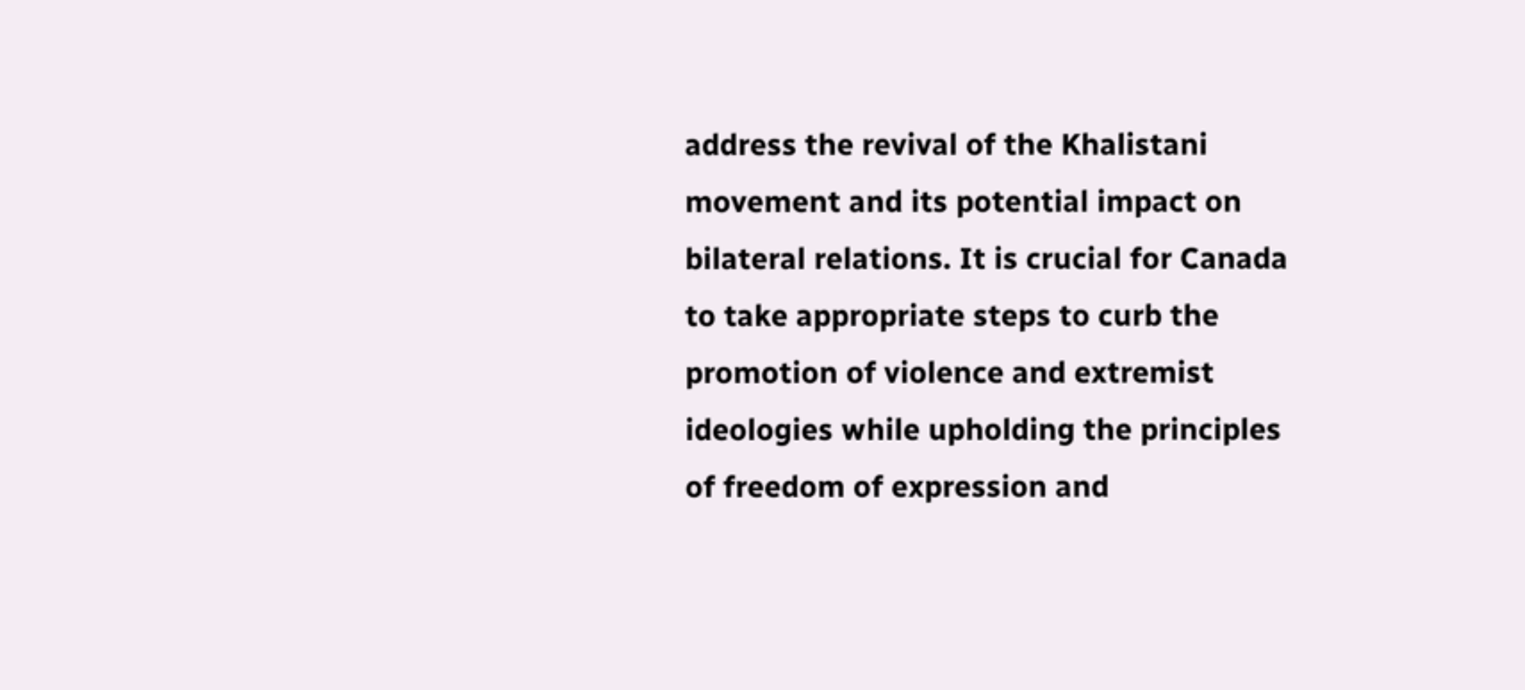address the revival of the Khalistani movement and its potential impact on bilateral relations. It is crucial for Canada to take appropriate steps to curb the promotion of violence and extremist ideologies while upholding the principles of freedom of expression and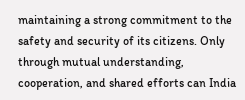maintaining a strong commitment to the safety and security of its citizens. Only through mutual understanding, cooperation, and shared efforts can India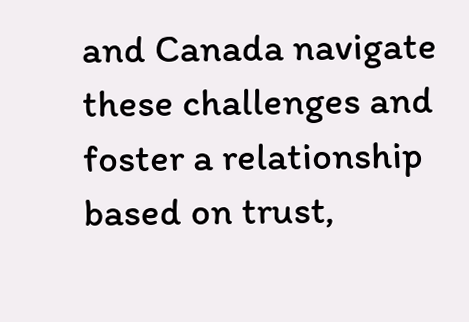and Canada navigate these challenges and foster a relationship based on trust,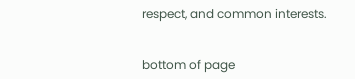respect, and common interests.


bottom of page